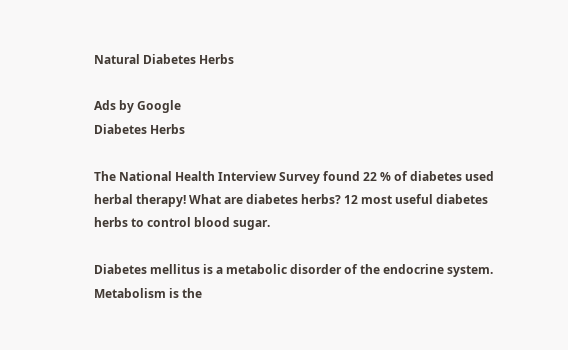Natural Diabetes Herbs

Ads by Google
Diabetes Herbs

The National Health Interview Survey found 22 % of diabetes used herbal therapy! What are diabetes herbs? 12 most useful diabetes herbs to control blood sugar.

Diabetes mellitus is a metabolic disorder of the endocrine system. Metabolism is the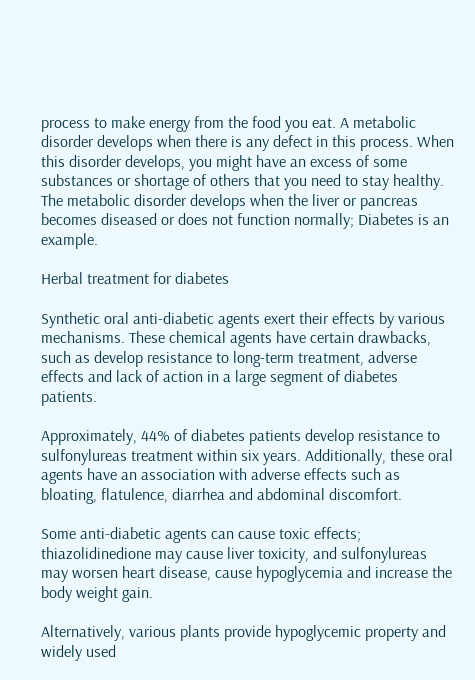process to make energy from the food you eat. A metabolic disorder develops when there is any defect in this process. When this disorder develops, you might have an excess of some substances or shortage of others that you need to stay healthy. The metabolic disorder develops when the liver or pancreas becomes diseased or does not function normally; Diabetes is an example.

Herbal treatment for diabetes

Synthetic oral anti-diabetic agents exert their effects by various mechanisms. These chemical agents have certain drawbacks, such as develop resistance to long-term treatment, adverse effects and lack of action in a large segment of diabetes patients.

Approximately, 44% of diabetes patients develop resistance to sulfonylureas treatment within six years. Additionally, these oral agents have an association with adverse effects such as bloating, flatulence, diarrhea and abdominal discomfort.

Some anti-diabetic agents can cause toxic effects; thiazolidinedione may cause liver toxicity, and sulfonylureas may worsen heart disease, cause hypoglycemia and increase the body weight gain.

Alternatively, various plants provide hypoglycemic property and widely used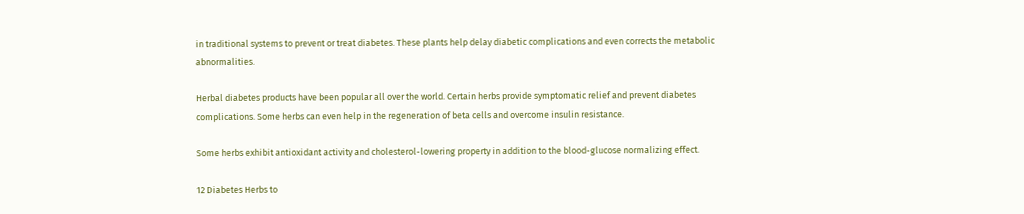in traditional systems to prevent or treat diabetes. These plants help delay diabetic complications and even corrects the metabolic abnormalities.

Herbal diabetes products have been popular all over the world. Certain herbs provide symptomatic relief and prevent diabetes complications. Some herbs can even help in the regeneration of beta cells and overcome insulin resistance.

Some herbs exhibit antioxidant activity and cholesterol-lowering property in addition to the blood-glucose normalizing effect.

12 Diabetes Herbs to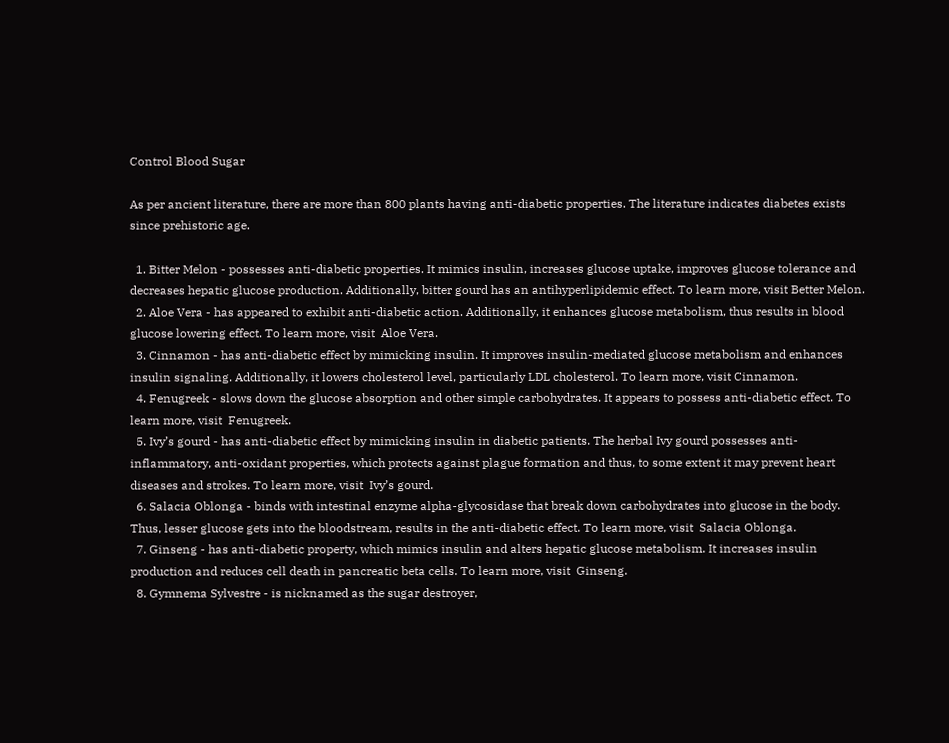Control Blood Sugar

As per ancient literature, there are more than 800 plants having anti-diabetic properties. The literature indicates diabetes exists since prehistoric age.

  1. Bitter Melon - possesses anti-diabetic properties. It mimics insulin, increases glucose uptake, improves glucose tolerance and decreases hepatic glucose production. Additionally, bitter gourd has an antihyperlipidemic effect. To learn more, visit Better Melon.
  2. Aloe Vera - has appeared to exhibit anti-diabetic action. Additionally, it enhances glucose metabolism, thus results in blood glucose lowering effect. To learn more, visit  Aloe Vera.
  3. Cinnamon - has anti-diabetic effect by mimicking insulin. It improves insulin-mediated glucose metabolism and enhances insulin signaling. Additionally, it lowers cholesterol level, particularly LDL cholesterol. To learn more, visit Cinnamon.
  4. Fenugreek - slows down the glucose absorption and other simple carbohydrates. It appears to possess anti-diabetic effect. To learn more, visit  Fenugreek.
  5. Ivy’s gourd - has anti-diabetic effect by mimicking insulin in diabetic patients. The herbal Ivy gourd possesses anti-inflammatory, anti-oxidant properties, which protects against plague formation and thus, to some extent it may prevent heart diseases and strokes. To learn more, visit  Ivy’s gourd.
  6. Salacia Oblonga - binds with intestinal enzyme alpha-glycosidase that break down carbohydrates into glucose in the body. Thus, lesser glucose gets into the bloodstream, results in the anti-diabetic effect. To learn more, visit  Salacia Oblonga.
  7. Ginseng - has anti-diabetic property, which mimics insulin and alters hepatic glucose metabolism. It increases insulin production and reduces cell death in pancreatic beta cells. To learn more, visit  Ginseng.
  8. Gymnema Sylvestre - is nicknamed as the sugar destroyer,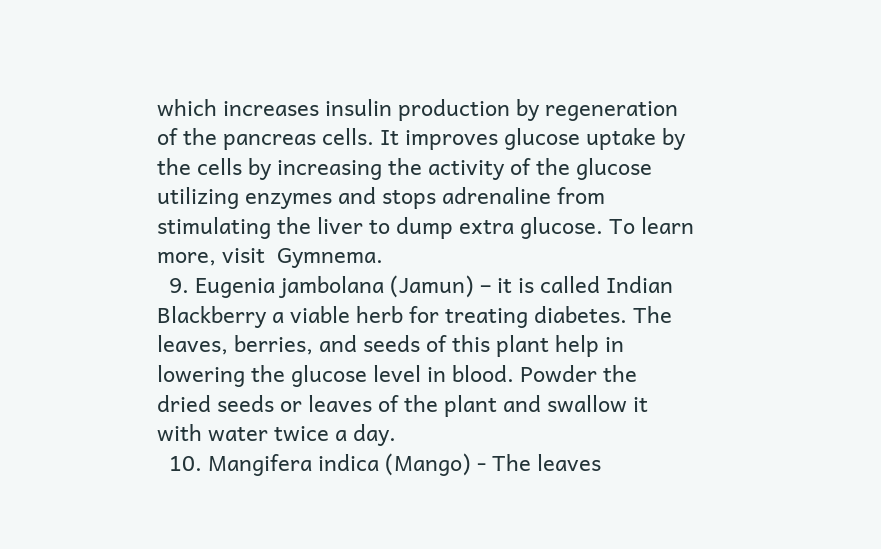which increases insulin production by regeneration of the pancreas cells. It improves glucose uptake by the cells by increasing the activity of the glucose utilizing enzymes and stops adrenaline from stimulating the liver to dump extra glucose. To learn more, visit  Gymnema.
  9. Eugenia jambolana (Jamun) – it is called Indian Blackberry a viable herb for treating diabetes. The leaves, berries, and seeds of this plant help in lowering the glucose level in blood. Powder the dried seeds or leaves of the plant and swallow it with water twice a day.
  10. Mangifera indica (Mango) - The leaves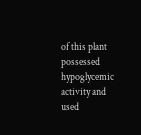of this plant possessed hypoglycemic activity and used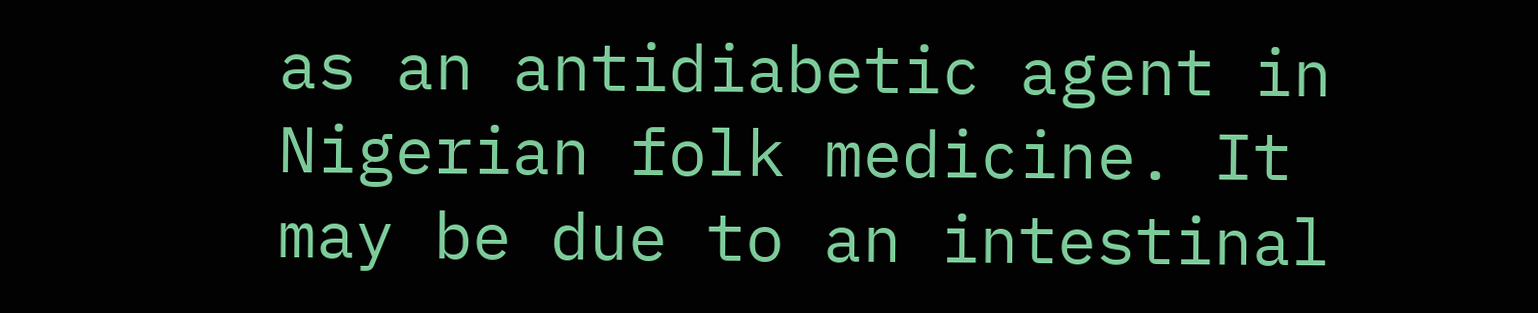as an antidiabetic agent in Nigerian folk medicine. It may be due to an intestinal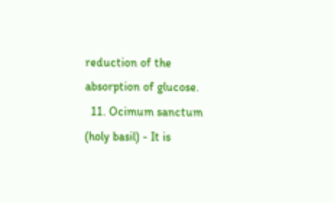reduction of the absorption of glucose.
  11. Ocimum sanctum (holy basil) - It is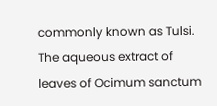commonly known as Tulsi. The aqueous extract of leaves of Ocimum sanctum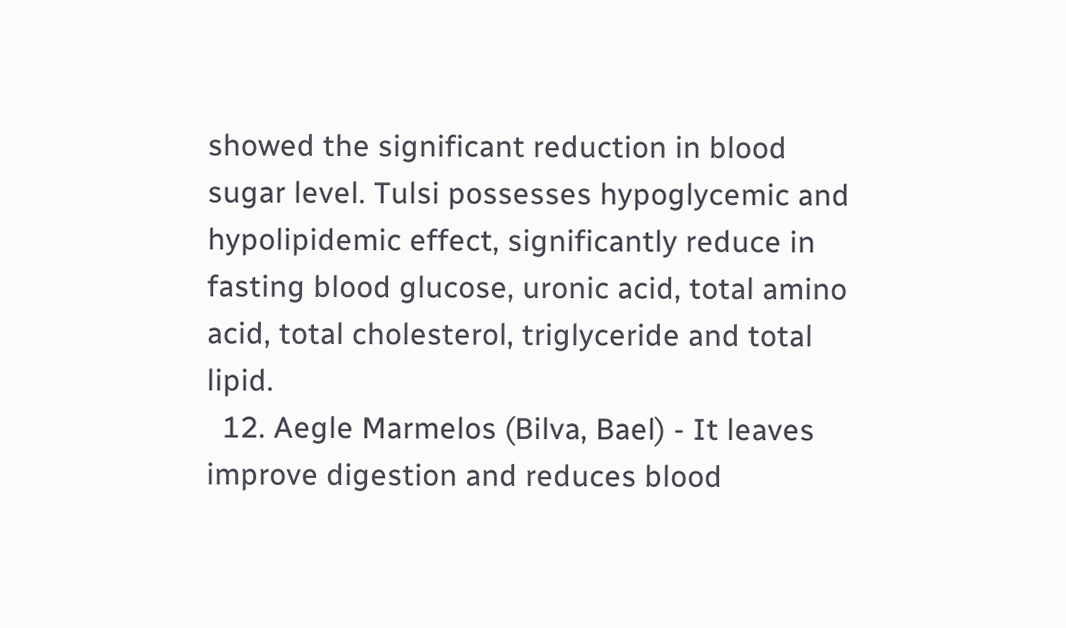showed the significant reduction in blood sugar level. Tulsi possesses hypoglycemic and hypolipidemic effect, significantly reduce in fasting blood glucose, uronic acid, total amino acid, total cholesterol, triglyceride and total lipid.
  12. Aegle Marmelos (Bilva, Bael) - It leaves improve digestion and reduces blood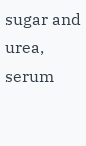sugar and urea, serum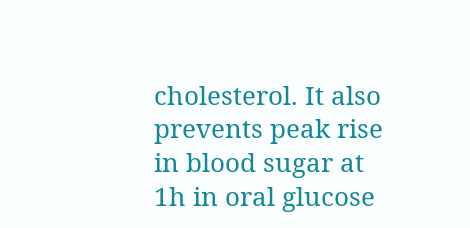cholesterol. It also prevents peak rise in blood sugar at 1h in oral glucose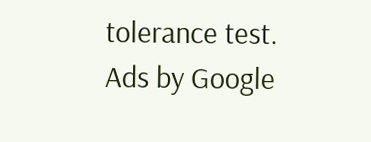tolerance test.
Ads by Google